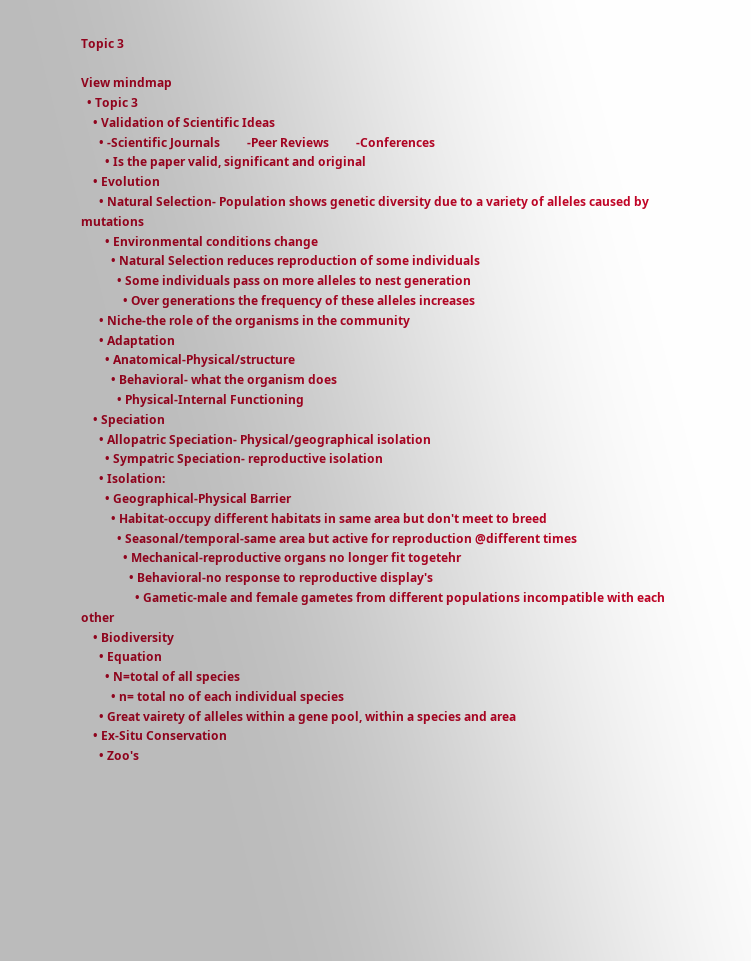Topic 3

View mindmap
  • Topic 3
    • Validation of Scientific Ideas
      • -Scientific Journals         -Peer Reviews         -Conferences
        • Is the paper valid, significant and original
    • Evolution
      • Natural Selection- Population shows genetic diversity due to a variety of alleles caused by mutations
        • Environmental conditions change
          • Natural Selection reduces reproduction of some individuals
            • Some individuals pass on more alleles to nest generation
              • Over generations the frequency of these alleles increases
      • Niche-the role of the organisms in the community
      • Adaptation
        • Anatomical-Physical/structure
          • Behavioral- what the organism does
            • Physical-Internal Functioning
    • Speciation
      • Allopatric Speciation- Physical/geographical isolation
        • Sympatric Speciation- reproductive isolation
      • Isolation:
        • Geographical-Physical Barrier
          • Habitat-occupy different habitats in same area but don't meet to breed
            • Seasonal/temporal-same area but active for reproduction @different times
              • Mechanical-reproductive organs no longer fit togetehr
                • Behavioral-no response to reproductive display's
                  • Gametic-male and female gametes from different populations incompatible with each other
    • Biodiversity
      • Equation
        • N=total of all species
          • n= total no of each individual species
      • Great vairety of alleles within a gene pool, within a species and area
    • Ex-Situ Conservation
      • Zoo's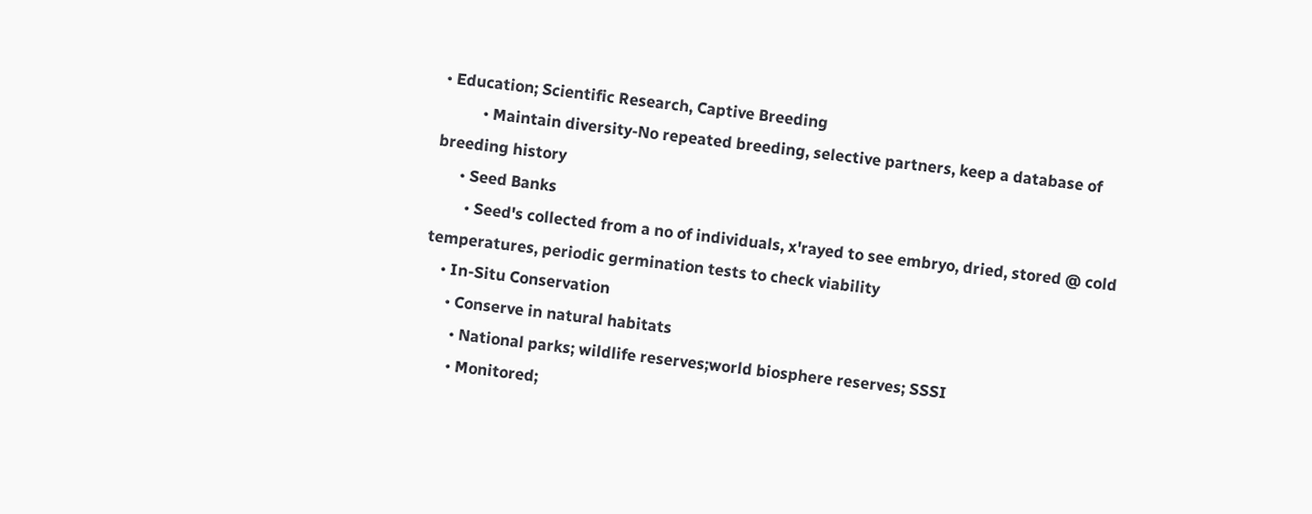• Education; Scientific Research, Captive Breeding
          • Maintain diversity-No repeated breeding, selective partners, keep a database of breeding history
      • Seed Banks
        • Seed's collected from a no of individuals, x'rayed to see embryo, dried, stored @ cold temperatures, periodic germination tests to check viability
    • In-Situ Conservation
      • Conserve in natural habitats
        • National parks; wildlife reserves;world biosphere reserves; SSSI
        • Monitored;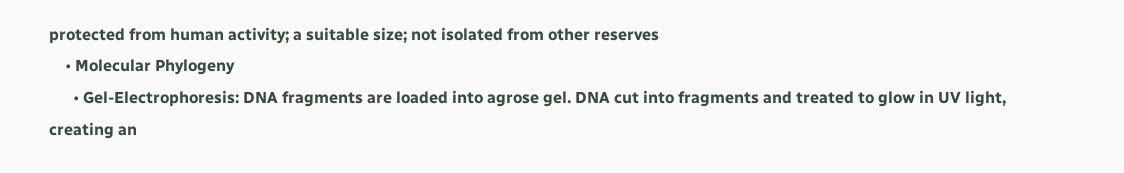protected from human activity; a suitable size; not isolated from other reserves
    • Molecular Phylogeny
      • Gel-Electrophoresis: DNA fragments are loaded into agrose gel. DNA cut into fragments and treated to glow in UV light, creating an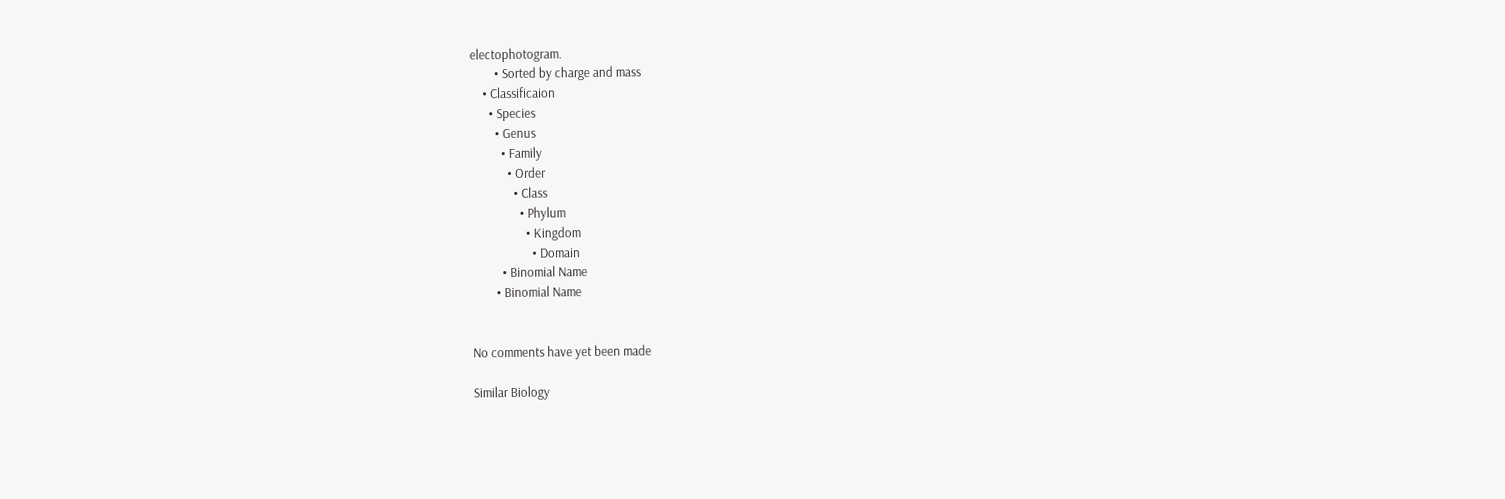electophotogram.
        • Sorted by charge and mass
    • Classificaion
      • Species
        • Genus
          • Family
            • Order
              • Class
                • Phylum
                  • Kingdom
                    • Domain
          • Binomial Name
        • Binomial Name


No comments have yet been made

Similar Biology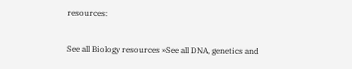resources:

See all Biology resources »See all DNA, genetics and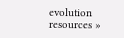evolution resources »